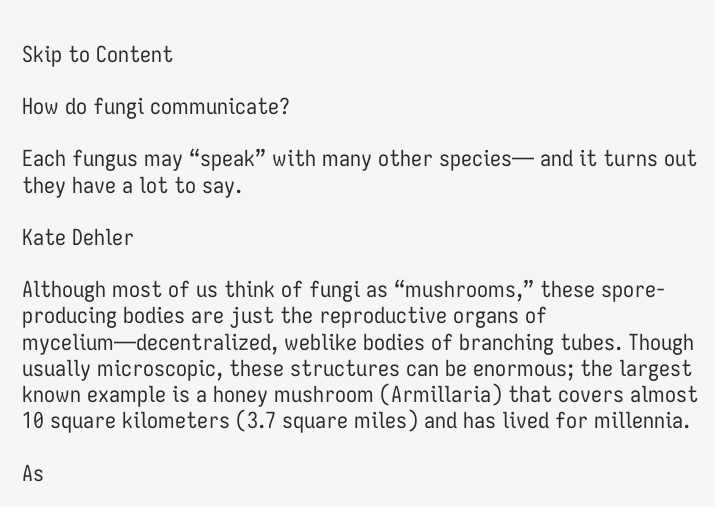Skip to Content

How do fungi communicate?

Each fungus may “speak” with many other species— and it turns out they have a lot to say.

Kate Dehler

Although most of us think of fungi as “mushrooms,” these spore-producing bodies are just the reproductive organs of mycelium—decentralized, weblike bodies of branching tubes. Though usually microscopic, these structures can be enormous; the largest known example is a honey mushroom (Armillaria) that covers almost 10 square kilometers (3.7 square miles) and has lived for millennia.

As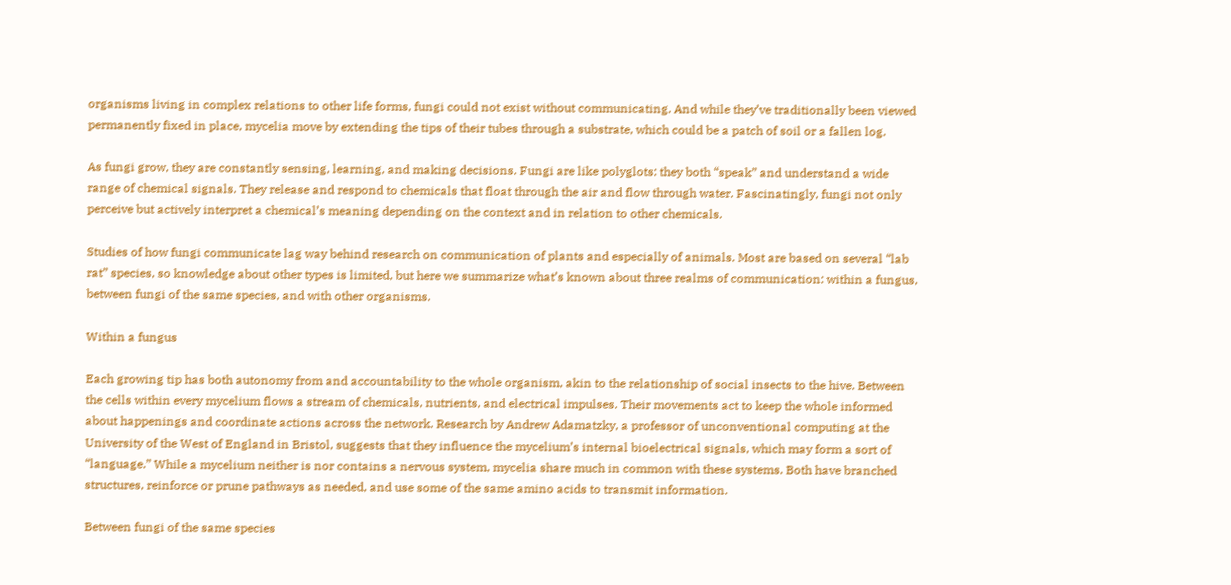organisms living in complex relations to other life forms, fungi could not exist without communicating. And while they’ve traditionally been viewed permanently fixed in place, mycelia move by extending the tips of their tubes through a substrate, which could be a patch of soil or a fallen log.

As fungi grow, they are constantly sensing, learning, and making decisions. Fungi are like polyglots: they both “speak” and understand a wide range of chemical signals. They release and respond to chemicals that float through the air and flow through water. Fascinatingly, fungi not only perceive but actively interpret a chemical’s meaning depending on the context and in relation to other chemicals.

Studies of how fungi communicate lag way behind research on communication of plants and especially of animals. Most are based on several “lab rat” species, so knowledge about other types is limited, but here we summarize what’s known about three realms of communication: within a fungus, between fungi of the same species, and with other organisms.

Within a fungus

Each growing tip has both autonomy from and accountability to the whole organism, akin to the relationship of social insects to the hive. Between the cells within every mycelium flows a stream of chemicals, nutrients, and electrical impulses. Their movements act to keep the whole informed about happenings and coordinate actions across the network. Research by Andrew Adamatzky, a professor of unconventional computing at the University of the West of England in Bristol, suggests that they influence the mycelium’s internal bioelectrical signals, which may form a sort of “language.” While a mycelium neither is nor contains a nervous system, mycelia share much in common with these systems. Both have branched structures, reinforce or prune pathways as needed, and use some of the same amino acids to transmit information.

Between fungi of the same species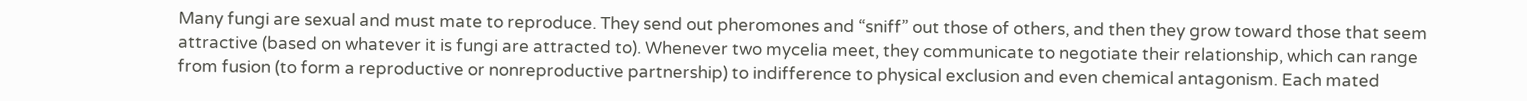Many fungi are sexual and must mate to reproduce. They send out pheromones and “sniff” out those of others, and then they grow toward those that seem attractive (based on whatever it is fungi are attracted to). Whenever two mycelia meet, they communicate to negotiate their relationship, which can range from fusion (to form a reproductive or nonreproductive partnership) to indifference to physical exclusion and even chemical antagonism. Each mated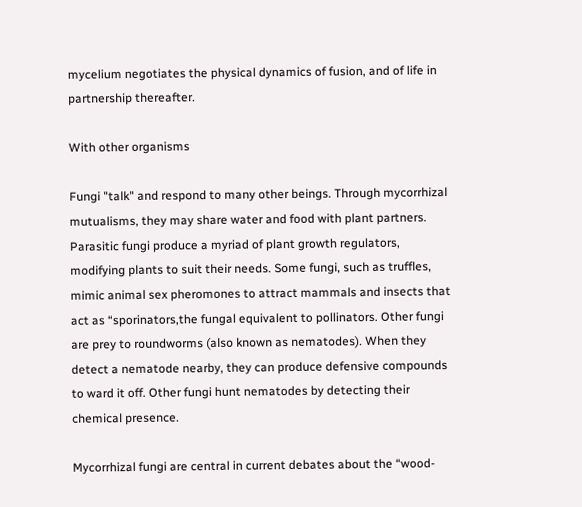mycelium negotiates the physical dynamics of fusion, and of life in partnership thereafter.

With other organisms

Fungi "talk" and respond to many other beings. Through mycorrhizal mutualisms, they may share water and food with plant partners. Parasitic fungi produce a myriad of plant growth regulators, modifying plants to suit their needs. Some fungi, such as truffles, mimic animal sex pheromones to attract mammals and insects that act as “sporinators,the fungal equivalent to pollinators. Other fungi are prey to roundworms (also known as nematodes). When they detect a nematode nearby, they can produce defensive compounds to ward it off. Other fungi hunt nematodes by detecting their chemical presence.

Mycorrhizal fungi are central in current debates about the “wood-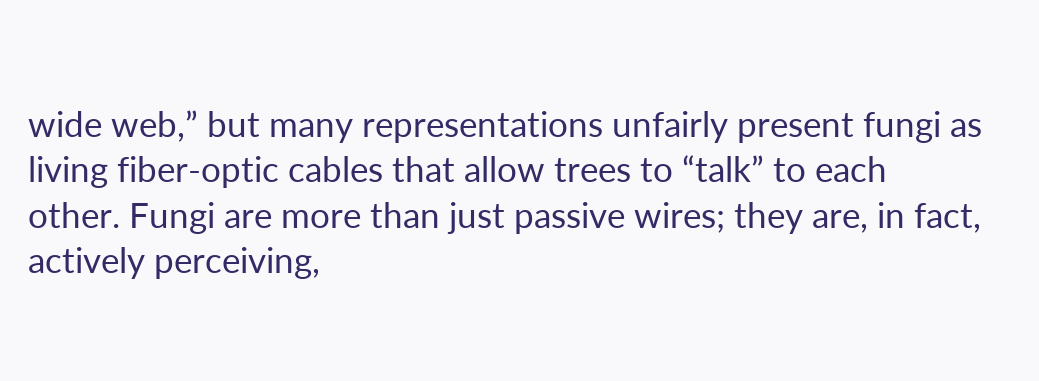wide web,” but many representations unfairly present fungi as living fiber-optic cables that allow trees to “talk” to each other. Fungi are more than just passive wires; they are, in fact, actively perceiving,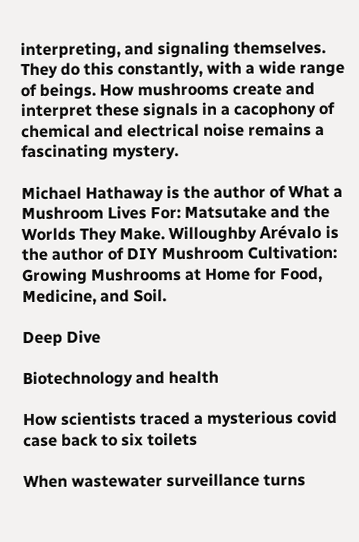interpreting, and signaling themselves. They do this constantly, with a wide range of beings. How mushrooms create and interpret these signals in a cacophony of chemical and electrical noise remains a fascinating mystery.

Michael Hathaway is the author of What a Mushroom Lives For: Matsutake and the Worlds They Make. Willoughby Arévalo is the author of DIY Mushroom Cultivation: Growing Mushrooms at Home for Food, Medicine, and Soil.

Deep Dive

Biotechnology and health

How scientists traced a mysterious covid case back to six toilets

When wastewater surveillance turns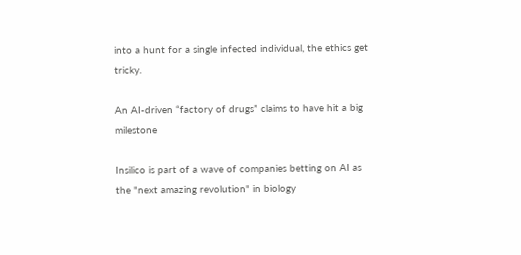into a hunt for a single infected individual, the ethics get tricky.

An AI-driven “factory of drugs” claims to have hit a big milestone

Insilico is part of a wave of companies betting on AI as the "next amazing revolution" in biology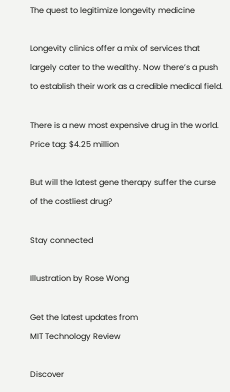The quest to legitimize longevity medicine

Longevity clinics offer a mix of services that largely cater to the wealthy. Now there’s a push to establish their work as a credible medical field.

There is a new most expensive drug in the world. Price tag: $4.25 million

But will the latest gene therapy suffer the curse of the costliest drug?

Stay connected

Illustration by Rose Wong

Get the latest updates from
MIT Technology Review

Discover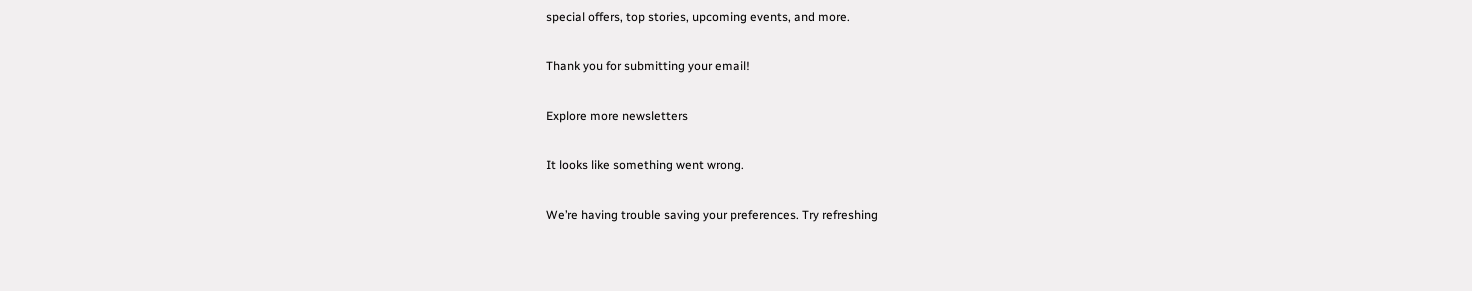special offers, top stories, upcoming events, and more.

Thank you for submitting your email!

Explore more newsletters

It looks like something went wrong.

We’re having trouble saving your preferences. Try refreshing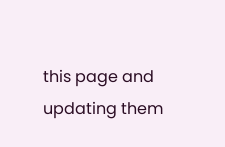this page and updating them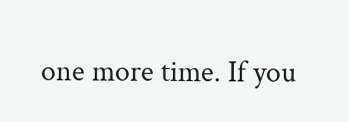one more time. If you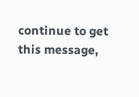continue to get this message,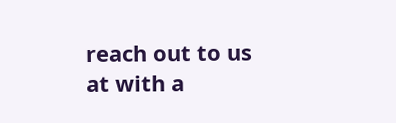reach out to us at with a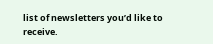list of newsletters you’d like to receive.